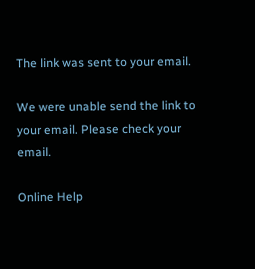The link was sent to your email.

We were unable send the link to your email. Please check your email.

Online Help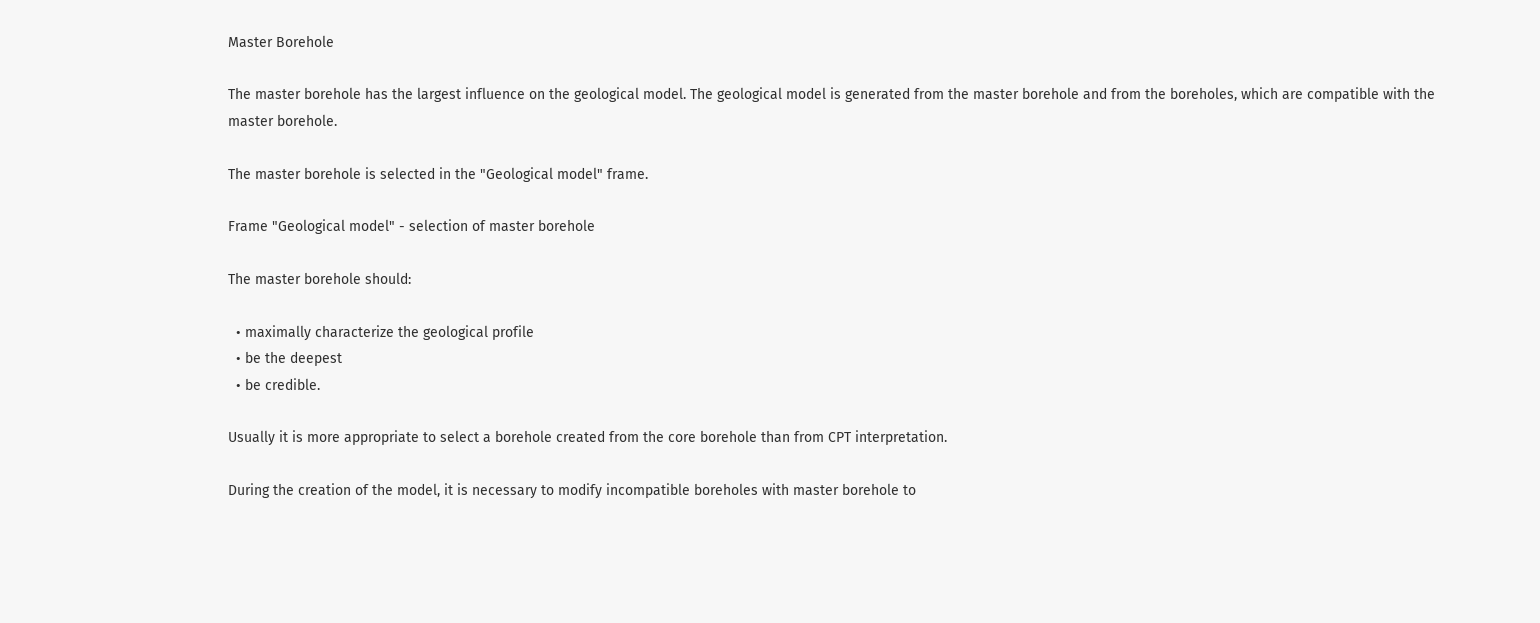Master Borehole

The master borehole has the largest influence on the geological model. The geological model is generated from the master borehole and from the boreholes, which are compatible with the master borehole.

The master borehole is selected in the "Geological model" frame.

Frame "Geological model" - selection of master borehole

The master borehole should:

  • maximally characterize the geological profile
  • be the deepest
  • be credible.

Usually it is more appropriate to select a borehole created from the core borehole than from CPT interpretation.

During the creation of the model, it is necessary to modify incompatible boreholes with master borehole to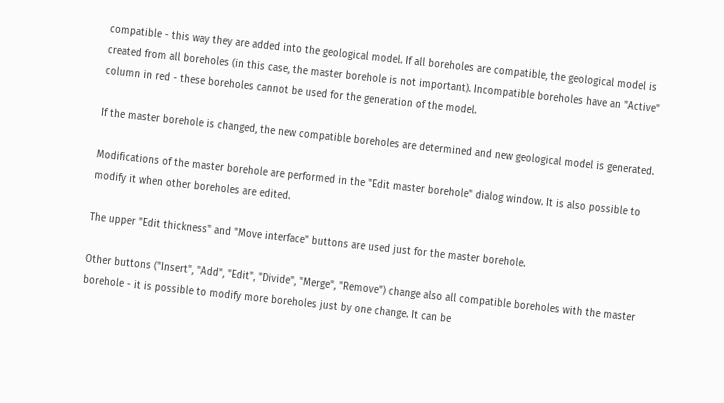compatible - this way they are added into the geological model. If all boreholes are compatible, the geological model is created from all boreholes (in this case, the master borehole is not important). Incompatible boreholes have an "Active" column in red - these boreholes cannot be used for the generation of the model.

If the master borehole is changed, the new compatible boreholes are determined and new geological model is generated.

Modifications of the master borehole are performed in the "Edit master borehole" dialog window. It is also possible to modify it when other boreholes are edited.

The upper "Edit thickness" and "Move interface" buttons are used just for the master borehole.

Other buttons ("Insert", "Add", "Edit", "Divide", "Merge", "Remove") change also all compatible boreholes with the master borehole - it is possible to modify more boreholes just by one change. It can be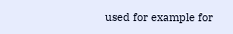used for example for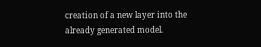creation of a new layer into the already generated model.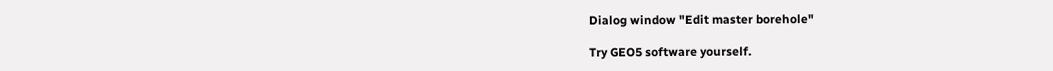Dialog window "Edit master borehole"

Try GEO5 software yourself.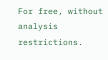For free, without analysis restrictions.